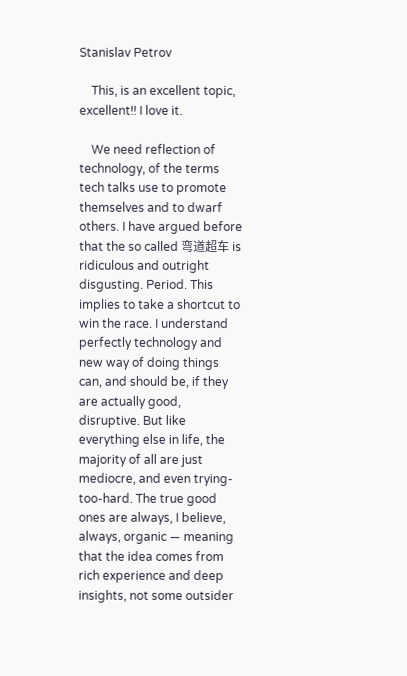Stanislav Petrov

    This, is an excellent topic, excellent!! I love it.

    We need reflection of technology, of the terms tech talks use to promote themselves and to dwarf others. I have argued before that the so called 弯道超车 is ridiculous and outright disgusting. Period. This implies to take a shortcut to win the race. I understand perfectly technology and new way of doing things can, and should be, if they are actually good, disruptive. But like everything else in life, the majority of all are just mediocre, and even trying-too-hard. The true good ones are always, I believe, always, organic — meaning that the idea comes from rich experience and deep insights, not some outsider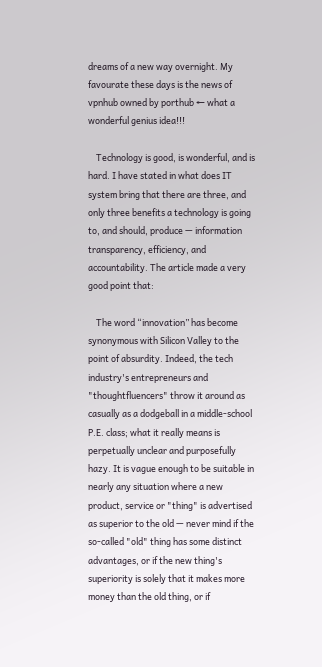dreams of a new way overnight. My favourate these days is the news of vpnhub owned by porthub ← what a wonderful genius idea!!!

    Technology is good, is wonderful, and is hard. I have stated in what does IT system bring that there are three, and only three benefits a technology is going to, and should, produce — information transparency, efficiency, and accountability. The article made a very good point that:

    The word “innovation” has become synonymous with Silicon Valley to the point of absurdity. Indeed, the tech industry's entrepreneurs and "thoughtfluencers" throw it around as casually as a dodgeball in a middle-school P.E. class; what it really means is perpetually unclear and purposefully hazy. It is vague enough to be suitable in nearly any situation where a new product, service or "thing" is advertised as superior to the old — never mind if the so-called "old" thing has some distinct advantages, or if the new thing's superiority is solely that it makes more money than the old thing, or if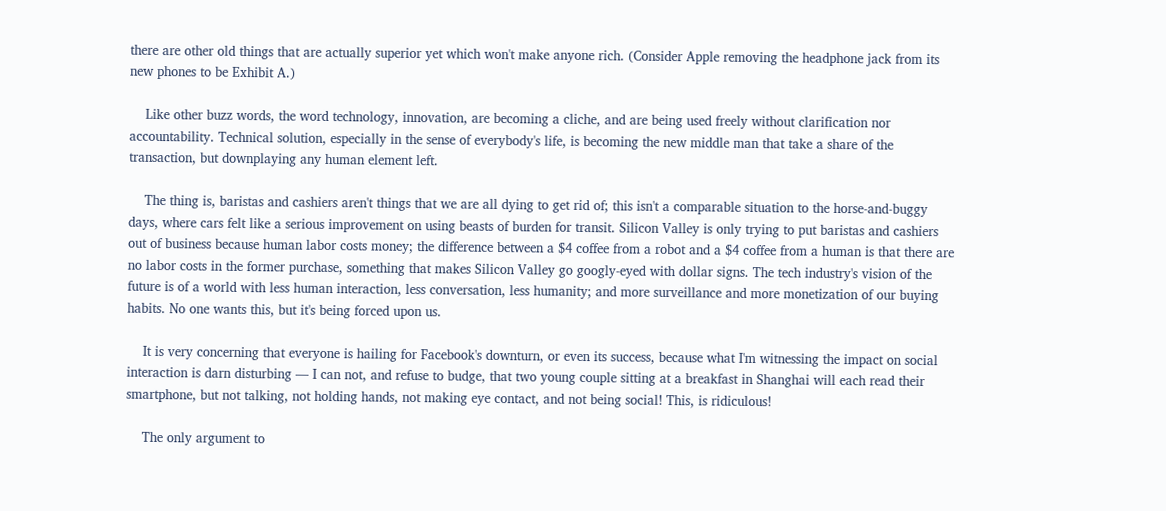there are other old things that are actually superior yet which won't make anyone rich. (Consider Apple removing the headphone jack from its new phones to be Exhibit A.)

    Like other buzz words, the word technology, innovation, are becoming a cliche, and are being used freely without clarification nor accountability. Technical solution, especially in the sense of everybody's life, is becoming the new middle man that take a share of the transaction, but downplaying any human element left.

    The thing is, baristas and cashiers aren't things that we are all dying to get rid of; this isn't a comparable situation to the horse-and-buggy days, where cars felt like a serious improvement on using beasts of burden for transit. Silicon Valley is only trying to put baristas and cashiers out of business because human labor costs money; the difference between a $4 coffee from a robot and a $4 coffee from a human is that there are no labor costs in the former purchase, something that makes Silicon Valley go googly-eyed with dollar signs. The tech industry's vision of the future is of a world with less human interaction, less conversation, less humanity; and more surveillance and more monetization of our buying habits. No one wants this, but it's being forced upon us.

    It is very concerning that everyone is hailing for Facebook's downturn, or even its success, because what I'm witnessing the impact on social interaction is darn disturbing — I can not, and refuse to budge, that two young couple sitting at a breakfast in Shanghai will each read their smartphone, but not talking, not holding hands, not making eye contact, and not being social! This, is ridiculous!

    The only argument to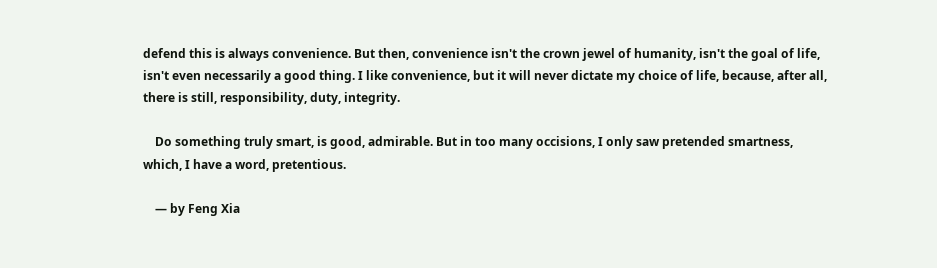defend this is always convenience. But then, convenience isn't the crown jewel of humanity, isn't the goal of life, isn't even necessarily a good thing. I like convenience, but it will never dictate my choice of life, because, after all, there is still, responsibility, duty, integrity.

    Do something truly smart, is good, admirable. But in too many occisions, I only saw pretended smartness, which, I have a word, pretentious.

    — by Feng Xia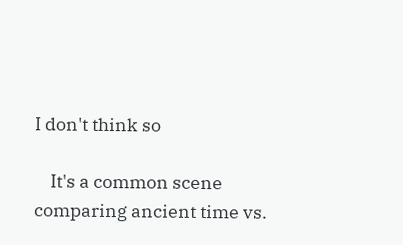I don't think so

    It's a common scene comparing ancient time vs.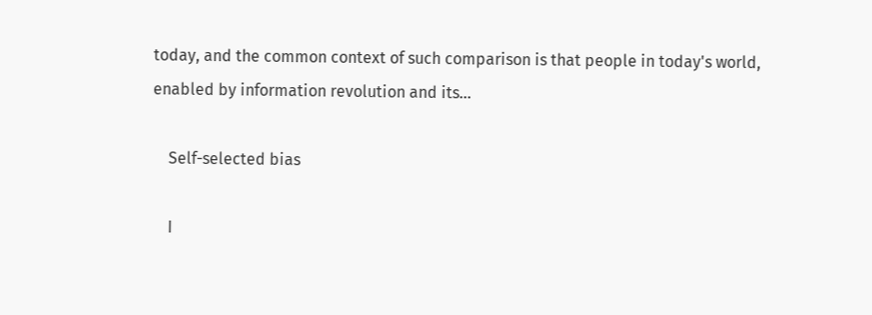today, and the common context of such comparison is that people in today's world, enabled by information revolution and its...

    Self-selected bias

    I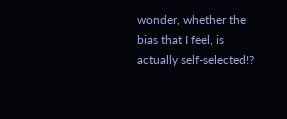wonder, whether the bias that I feel, is actually self-selected!?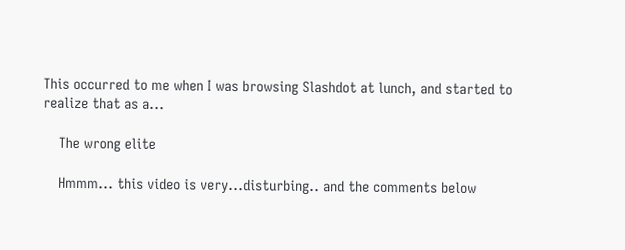This occurred to me when I was browsing Slashdot at lunch, and started to realize that as a...

    The wrong elite

    Hmmm... this video is very...disturbing.. and the comments below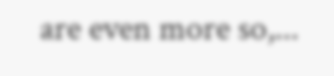are even more so,...